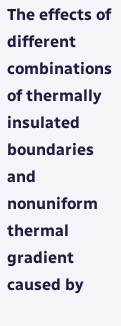The effects of different combinations of thermally insulated boundaries and nonuniform thermal gradient caused by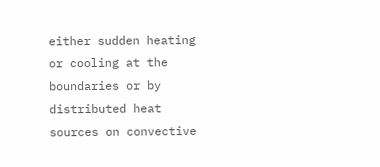either sudden heating or cooling at the boundaries or by distributed heat sources on convective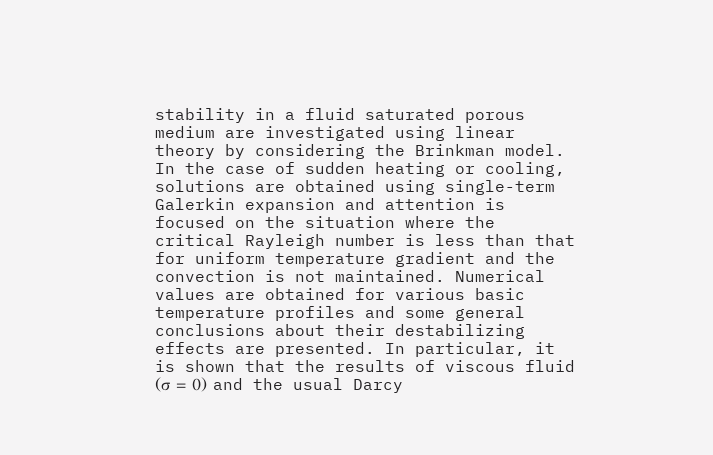stability in a fluid saturated porous medium are investigated using linear theory by considering the Brinkman model. In the case of sudden heating or cooling, solutions are obtained using single-term Galerkin expansion and attention is focused on the situation where the critical Rayleigh number is less than that for uniform temperature gradient and the convection is not maintained. Numerical values are obtained for various basic temperature profiles and some general conclusions about their destabilizing effects are presented. In particular, it is shown that the results of viscous fluid (σ = 0) and the usual Darcy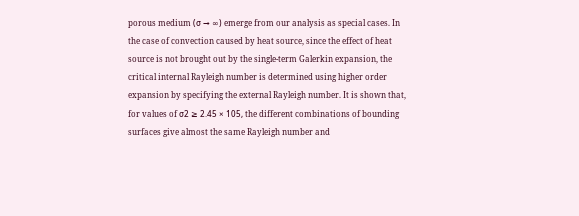porous medium (σ → ∞) emerge from our analysis as special cases. In the case of convection caused by heat source, since the effect of heat source is not brought out by the single-term Galerkin expansion, the critical internal Rayleigh number is determined using higher order expansion by specifying the external Rayleigh number. It is shown that, for values of σ2 ≥ 2.45 × 105, the different combinations of bounding surfaces give almost the same Rayleigh number and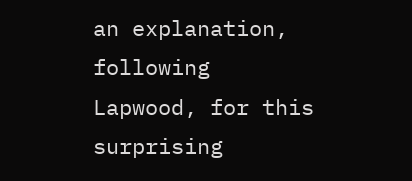an explanation, following Lapwood, for this surprising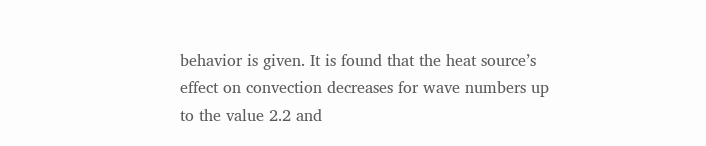behavior is given. It is found that the heat source’s effect on convection decreases for wave numbers up to the value 2.2 and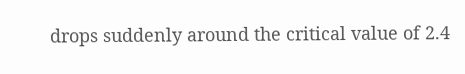drops suddenly around the critical value of 2.4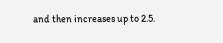and then increases up to 2.5.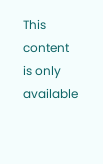This content is only available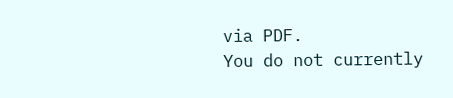via PDF.
You do not currently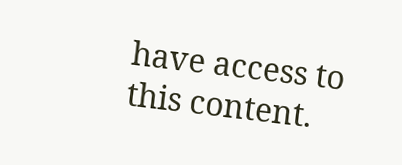have access to this content.